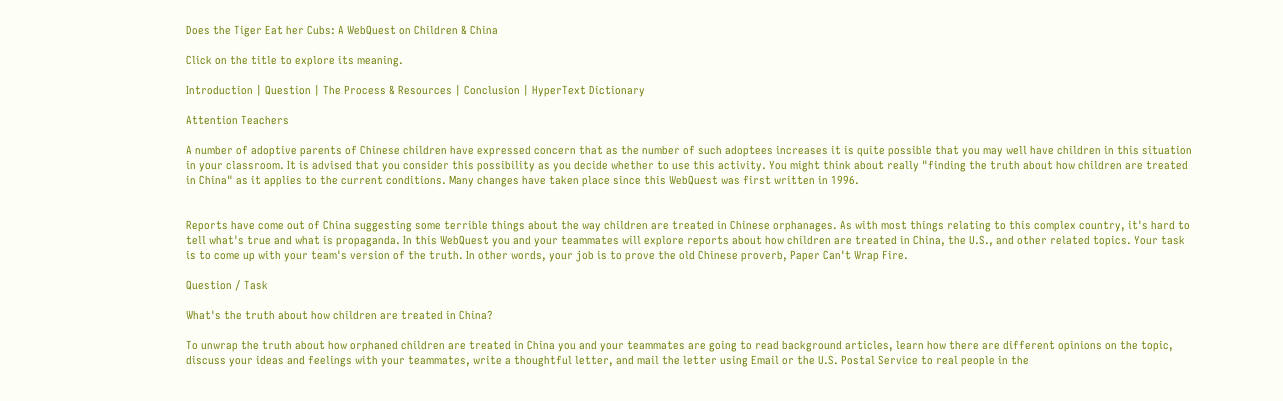Does the Tiger Eat her Cubs: A WebQuest on Children & China

Click on the title to explore its meaning.

Introduction | Question | The Process & Resources | Conclusion | HyperText Dictionary

Attention Teachers

A number of adoptive parents of Chinese children have expressed concern that as the number of such adoptees increases it is quite possible that you may well have children in this situation in your classroom. It is advised that you consider this possibility as you decide whether to use this activity. You might think about really "finding the truth about how children are treated in China" as it applies to the current conditions. Many changes have taken place since this WebQuest was first written in 1996.


Reports have come out of China suggesting some terrible things about the way children are treated in Chinese orphanages. As with most things relating to this complex country, it's hard to tell what's true and what is propaganda. In this WebQuest you and your teammates will explore reports about how children are treated in China, the U.S., and other related topics. Your task is to come up with your team's version of the truth. In other words, your job is to prove the old Chinese proverb, Paper Can't Wrap Fire.

Question / Task

What's the truth about how children are treated in China?

To unwrap the truth about how orphaned children are treated in China you and your teammates are going to read background articles, learn how there are different opinions on the topic, discuss your ideas and feelings with your teammates, write a thoughtful letter, and mail the letter using Email or the U.S. Postal Service to real people in the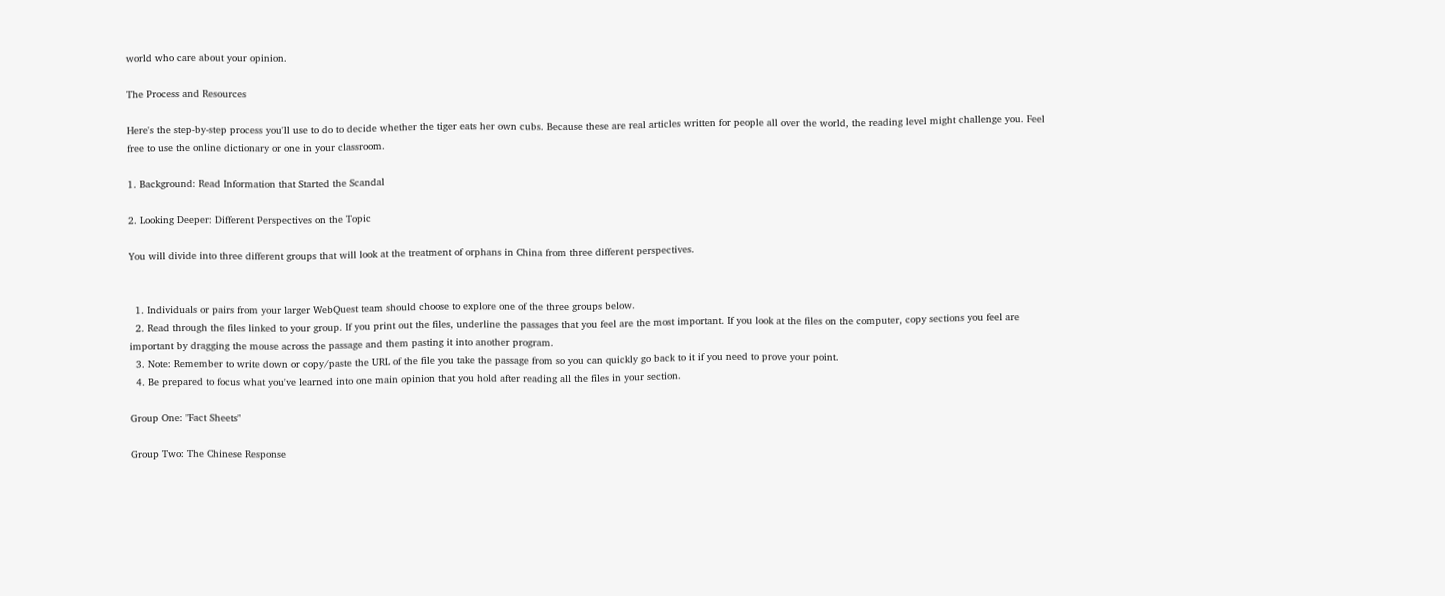world who care about your opinion.

The Process and Resources

Here's the step-by-step process you'll use to do to decide whether the tiger eats her own cubs. Because these are real articles written for people all over the world, the reading level might challenge you. Feel free to use the online dictionary or one in your classroom.

1. Background: Read Information that Started the Scandal

2. Looking Deeper: Different Perspectives on the Topic

You will divide into three different groups that will look at the treatment of orphans in China from three different perspectives.


  1. Individuals or pairs from your larger WebQuest team should choose to explore one of the three groups below.
  2. Read through the files linked to your group. If you print out the files, underline the passages that you feel are the most important. If you look at the files on the computer, copy sections you feel are important by dragging the mouse across the passage and them pasting it into another program.
  3. Note: Remember to write down or copy/paste the URL of the file you take the passage from so you can quickly go back to it if you need to prove your point.
  4. Be prepared to focus what you've learned into one main opinion that you hold after reading all the files in your section.

Group One: "Fact Sheets"

Group Two: The Chinese Response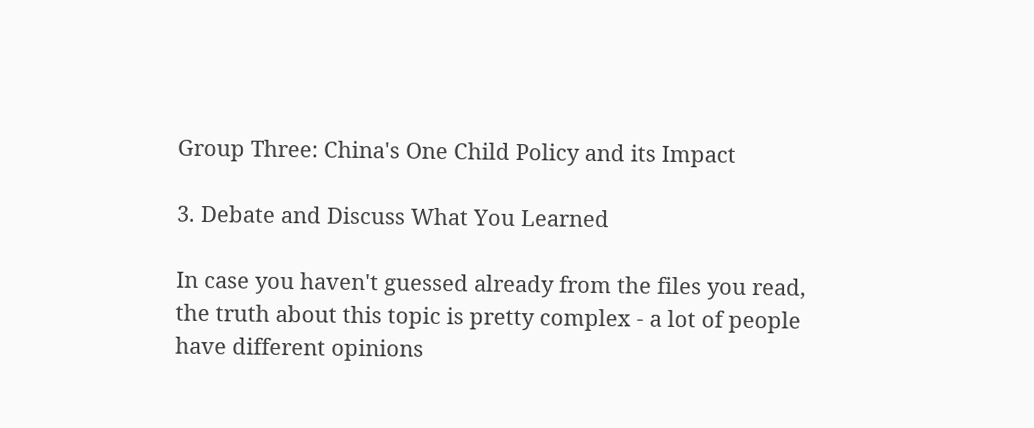Group Three: China's One Child Policy and its Impact

3. Debate and Discuss What You Learned

In case you haven't guessed already from the files you read, the truth about this topic is pretty complex - a lot of people have different opinions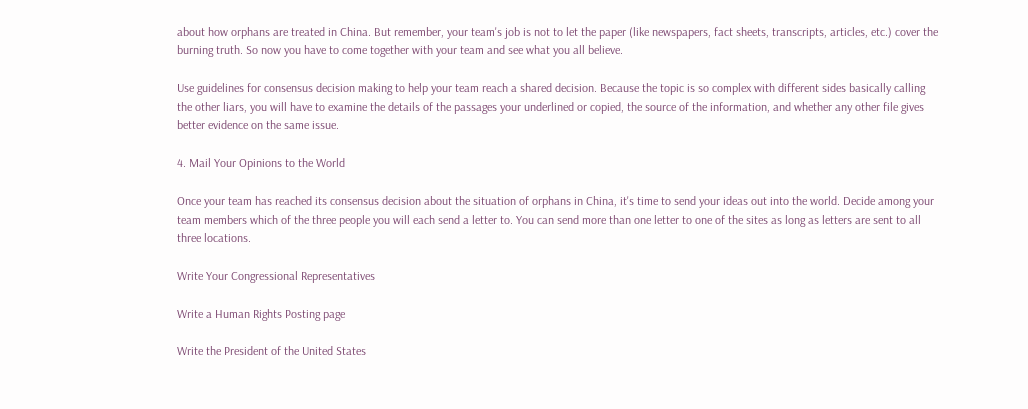about how orphans are treated in China. But remember, your team's job is not to let the paper (like newspapers, fact sheets, transcripts, articles, etc.) cover the burning truth. So now you have to come together with your team and see what you all believe.

Use guidelines for consensus decision making to help your team reach a shared decision. Because the topic is so complex with different sides basically calling the other liars, you will have to examine the details of the passages your underlined or copied, the source of the information, and whether any other file gives better evidence on the same issue.

4. Mail Your Opinions to the World

Once your team has reached its consensus decision about the situation of orphans in China, it's time to send your ideas out into the world. Decide among your team members which of the three people you will each send a letter to. You can send more than one letter to one of the sites as long as letters are sent to all three locations.

Write Your Congressional Representatives

Write a Human Rights Posting page

Write the President of the United States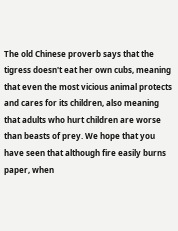The old Chinese proverb says that the tigress doesn't eat her own cubs, meaning that even the most vicious animal protects and cares for its children, also meaning that adults who hurt children are worse than beasts of prey. We hope that you have seen that although fire easily burns paper, when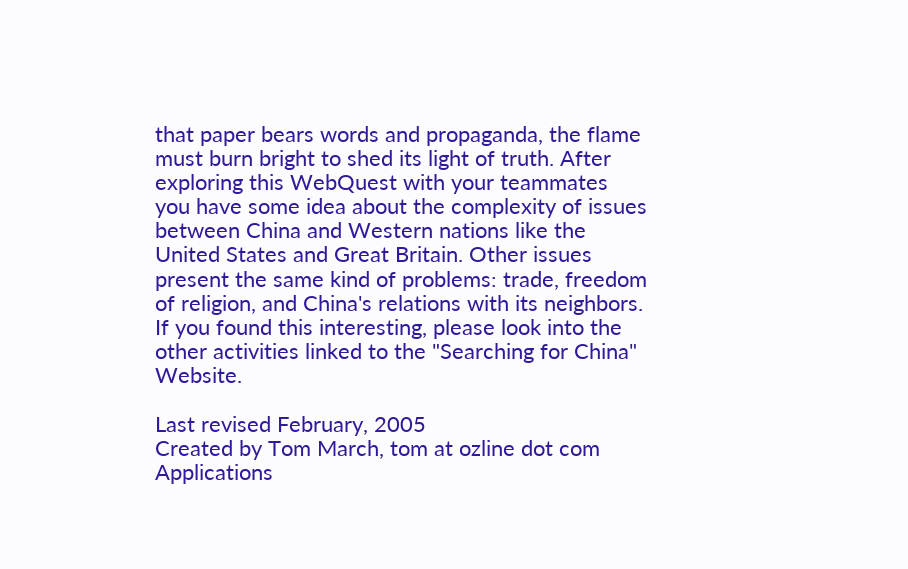that paper bears words and propaganda, the flame must burn bright to shed its light of truth. After exploring this WebQuest with your teammates you have some idea about the complexity of issues between China and Western nations like the United States and Great Britain. Other issues present the same kind of problems: trade, freedom of religion, and China's relations with its neighbors. If you found this interesting, please look into the other activities linked to the "Searching for China" Website.

Last revised February, 2005
Created by Tom March, tom at ozline dot com
Applications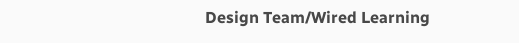Design Team/Wired Learning